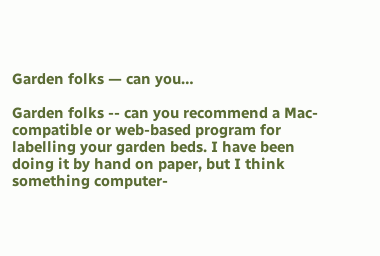Garden folks — can you…

Garden folks -- can you recommend a Mac-compatible or web-based program for labelling your garden beds. I have been doing it by hand on paper, but I think something computer-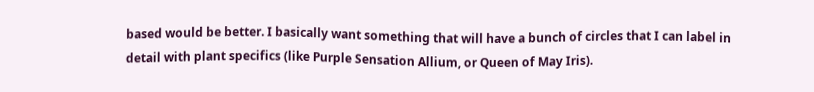based would be better. I basically want something that will have a bunch of circles that I can label in detail with plant specifics (like Purple Sensation Allium, or Queen of May Iris).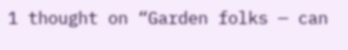1 thought on “Garden folks — can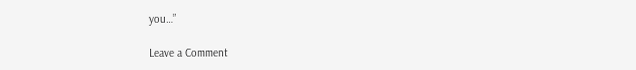you…”

Leave a Comment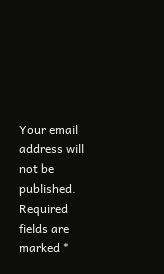Your email address will not be published. Required fields are marked *